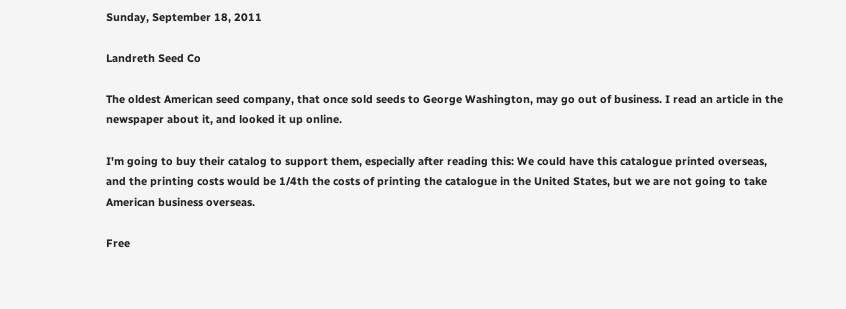Sunday, September 18, 2011

Landreth Seed Co

The oldest American seed company, that once sold seeds to George Washington, may go out of business. I read an article in the newspaper about it, and looked it up online.

I'm going to buy their catalog to support them, especially after reading this: We could have this catalogue printed overseas, and the printing costs would be 1/4th the costs of printing the catalogue in the United States, but we are not going to take American business overseas.

Free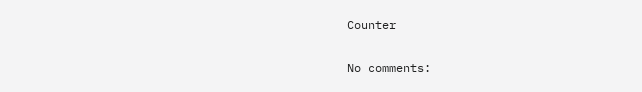Counter

No comments: